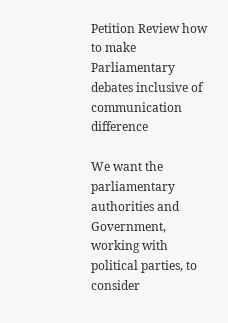Petition Review how to make Parliamentary debates inclusive of communication difference

We want the parliamentary authorities and Government, working with political parties, to consider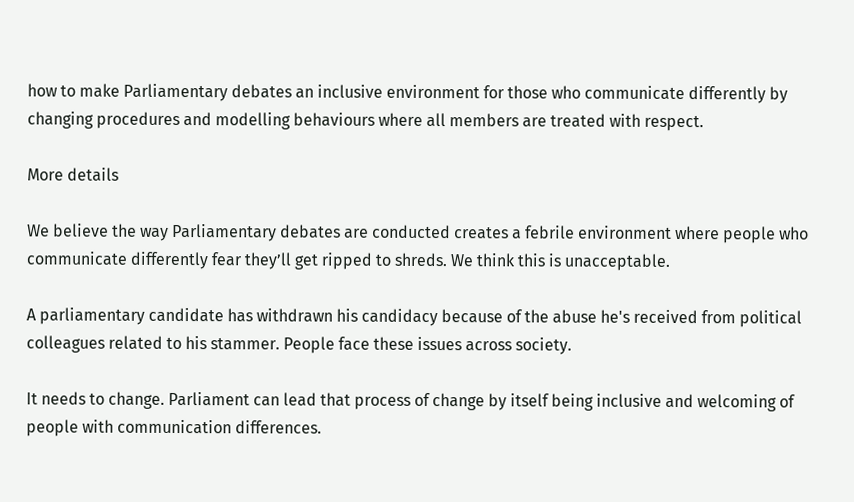how to make Parliamentary debates an inclusive environment for those who communicate differently by changing procedures and modelling behaviours where all members are treated with respect.

More details

We believe the way Parliamentary debates are conducted creates a febrile environment where people who communicate differently fear they’ll get ripped to shreds. We think this is unacceptable.

A parliamentary candidate has withdrawn his candidacy because of the abuse he's received from political colleagues related to his stammer. People face these issues across society.

It needs to change. Parliament can lead that process of change by itself being inclusive and welcoming of people with communication differences.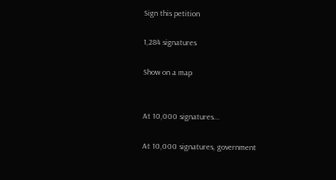Sign this petition

1,284 signatures

Show on a map


At 10,000 signatures...

At 10,000 signatures, government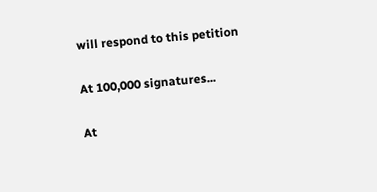will respond to this petition

At 100,000 signatures...

At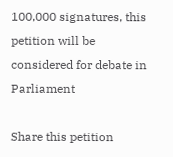100,000 signatures, this petition will be considered for debate in Parliament

Share this petition